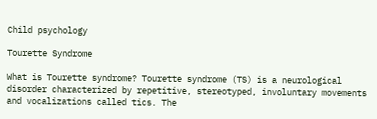Child psychology

Tourette Syndrome

What is Tourette syndrome? Tourette syndrome (TS) is a neurological disorder characterized by repetitive, stereotyped, involuntary movements and vocalizations called tics. The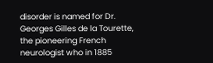disorder is named for Dr. Georges Gilles de la Tourette, the pioneering French neurologist who in 1885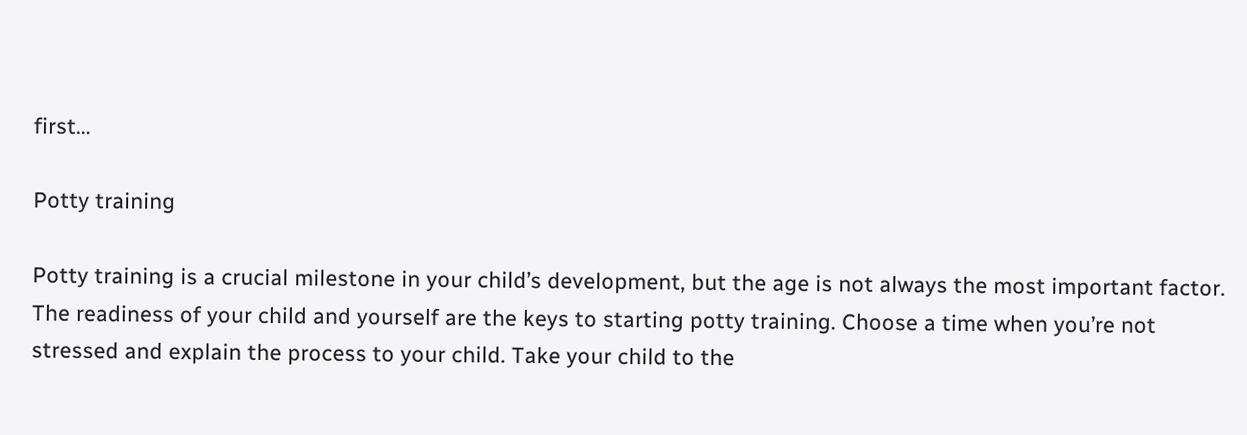first…

Potty training

Potty training is a crucial milestone in your child’s development, but the age is not always the most important factor. The readiness of your child and yourself are the keys to starting potty training. Choose a time when you’re not stressed and explain the process to your child. Take your child to the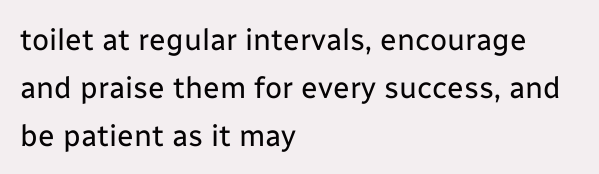toilet at regular intervals, encourage and praise them for every success, and be patient as it may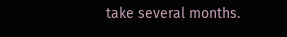take several months.